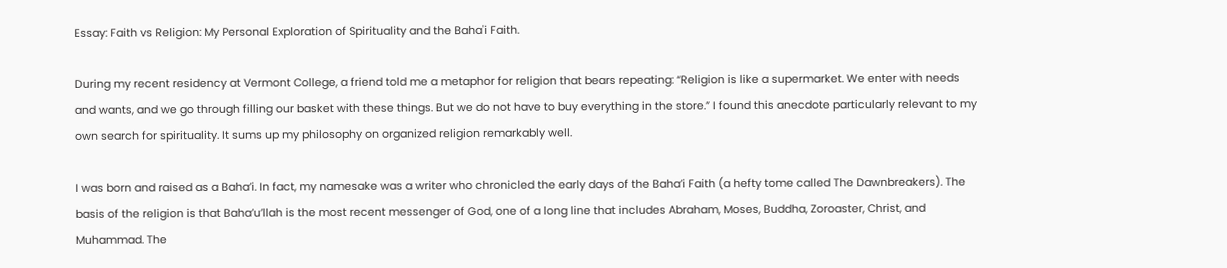Essay: Faith vs Religion: My Personal Exploration of Spirituality and the Baha'i Faith.

During my recent residency at Vermont College, a friend told me a metaphor for religion that bears repeating: “Religion is like a supermarket. We enter with needs and wants, and we go through filling our basket with these things. But we do not have to buy everything in the store.” I found this anecdote particularly relevant to my own search for spirituality. It sums up my philosophy on organized religion remarkably well.

I was born and raised as a Baha’i. In fact, my namesake was a writer who chronicled the early days of the Baha’i Faith (a hefty tome called The Dawnbreakers). The basis of the religion is that Baha’u’llah is the most recent messenger of God, one of a long line that includes Abraham, Moses, Buddha, Zoroaster, Christ, and Muhammad. The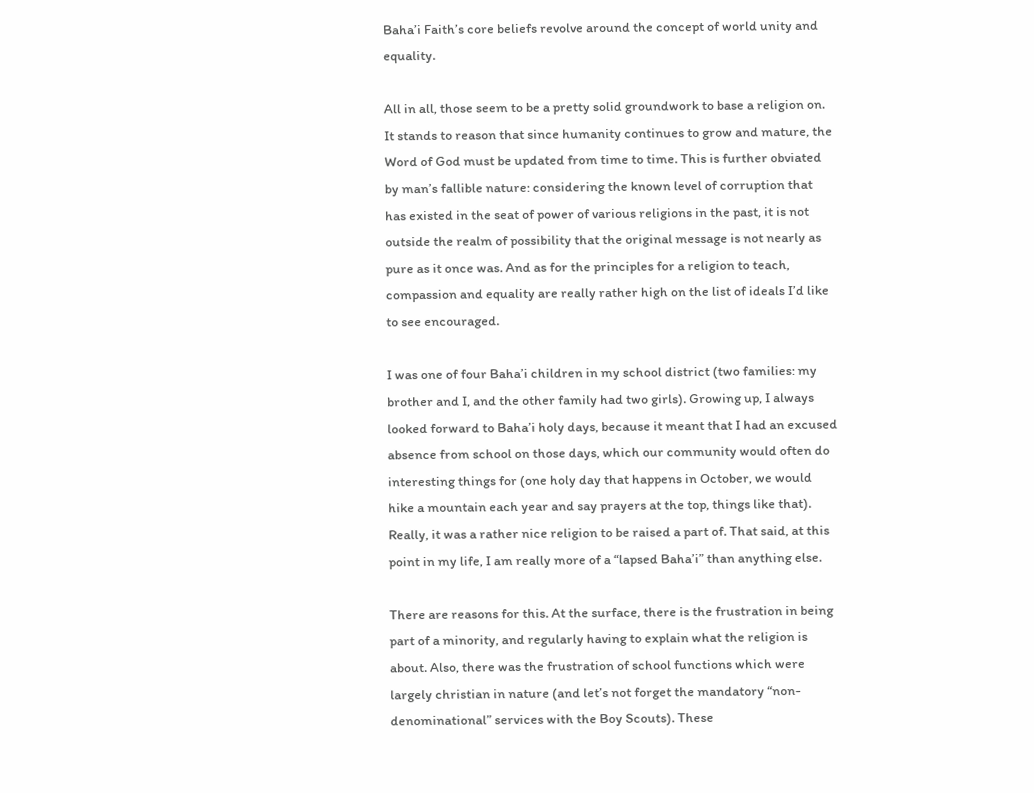Baha’i Faith’s core beliefs revolve around the concept of world unity and equality.

All in all, those seem to be a pretty solid groundwork to base a religion on. It stands to reason that since humanity continues to grow and mature, the Word of God must be updated from time to time. This is further obviated by man’s fallible nature: considering the known level of corruption that has existed in the seat of power of various religions in the past, it is not outside the realm of possibility that the original message is not nearly as pure as it once was. And as for the principles for a religion to teach, compassion and equality are really rather high on the list of ideals I’d like to see encouraged.

I was one of four Baha’i children in my school district (two families: my brother and I, and the other family had two girls). Growing up, I always looked forward to Baha’i holy days, because it meant that I had an excused absence from school on those days, which our community would often do interesting things for (one holy day that happens in October, we would hike a mountain each year and say prayers at the top, things like that). Really, it was a rather nice religion to be raised a part of. That said, at this point in my life, I am really more of a “lapsed Baha’i” than anything else.

There are reasons for this. At the surface, there is the frustration in being part of a minority, and regularly having to explain what the religion is about. Also, there was the frustration of school functions which were largely christian in nature (and let’s not forget the mandatory “non-denominational” services with the Boy Scouts). These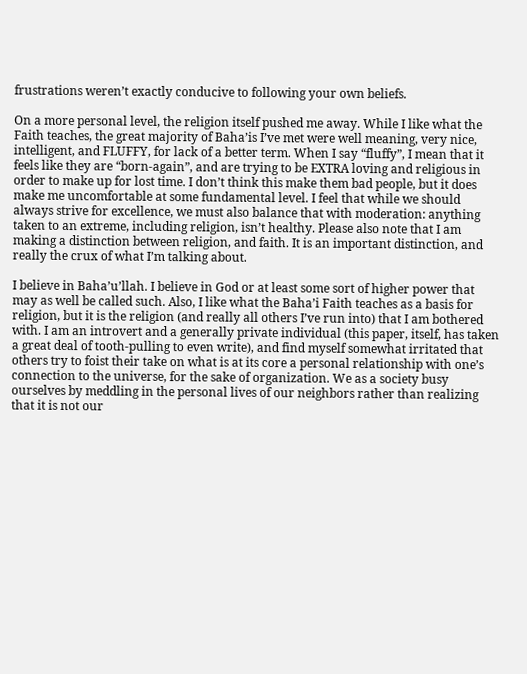frustrations weren’t exactly conducive to following your own beliefs.

On a more personal level, the religion itself pushed me away. While I like what the Faith teaches, the great majority of Baha’is I’ve met were well meaning, very nice, intelligent, and FLUFFY, for lack of a better term. When I say “fluffy”, I mean that it feels like they are “born-again”, and are trying to be EXTRA loving and religious in order to make up for lost time. I don’t think this make them bad people, but it does make me uncomfortable at some fundamental level. I feel that while we should always strive for excellence, we must also balance that with moderation: anything taken to an extreme, including religion, isn’t healthy. Please also note that I am making a distinction between religion, and faith. It is an important distinction, and really the crux of what I’m talking about.

I believe in Baha’u’llah. I believe in God or at least some sort of higher power that may as well be called such. Also, I like what the Baha’i Faith teaches as a basis for religion, but it is the religion (and really all others I’ve run into) that I am bothered with. I am an introvert and a generally private individual (this paper, itself, has taken a great deal of tooth-pulling to even write), and find myself somewhat irritated that others try to foist their take on what is at its core a personal relationship with one’s connection to the universe, for the sake of organization. We as a society busy ourselves by meddling in the personal lives of our neighbors rather than realizing that it is not our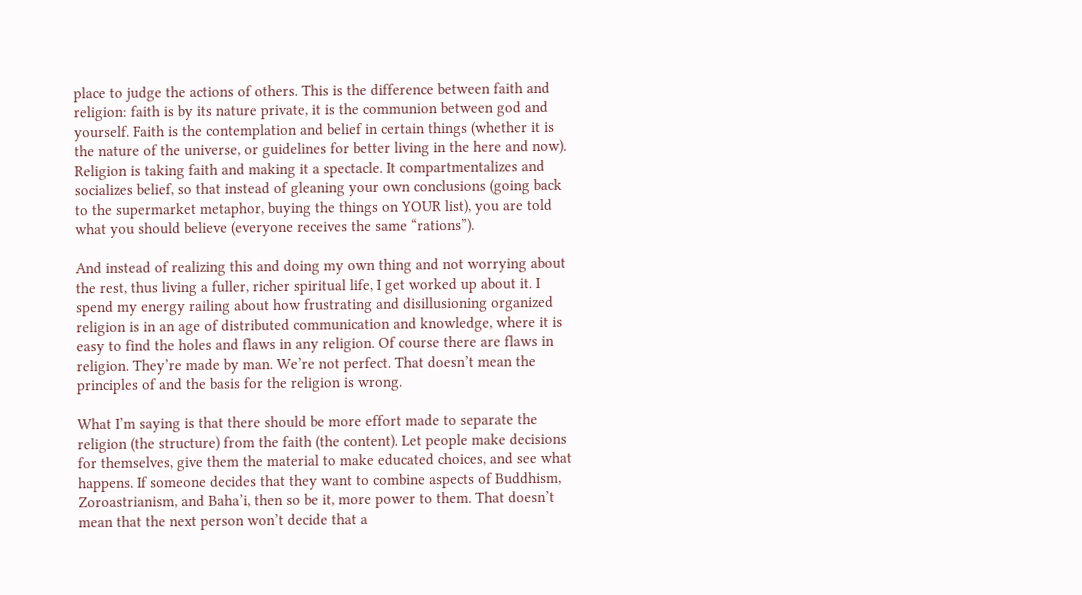place to judge the actions of others. This is the difference between faith and religion: faith is by its nature private, it is the communion between god and yourself. Faith is the contemplation and belief in certain things (whether it is the nature of the universe, or guidelines for better living in the here and now). Religion is taking faith and making it a spectacle. It compartmentalizes and socializes belief, so that instead of gleaning your own conclusions (going back to the supermarket metaphor, buying the things on YOUR list), you are told what you should believe (everyone receives the same “rations”).

And instead of realizing this and doing my own thing and not worrying about the rest, thus living a fuller, richer spiritual life, I get worked up about it. I spend my energy railing about how frustrating and disillusioning organized religion is in an age of distributed communication and knowledge, where it is easy to find the holes and flaws in any religion. Of course there are flaws in religion. They’re made by man. We’re not perfect. That doesn’t mean the principles of and the basis for the religion is wrong.

What I’m saying is that there should be more effort made to separate the religion (the structure) from the faith (the content). Let people make decisions for themselves, give them the material to make educated choices, and see what happens. If someone decides that they want to combine aspects of Buddhism, Zoroastrianism, and Baha’i, then so be it, more power to them. That doesn’t mean that the next person won’t decide that a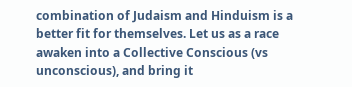combination of Judaism and Hinduism is a better fit for themselves. Let us as a race awaken into a Collective Conscious (vs unconscious), and bring it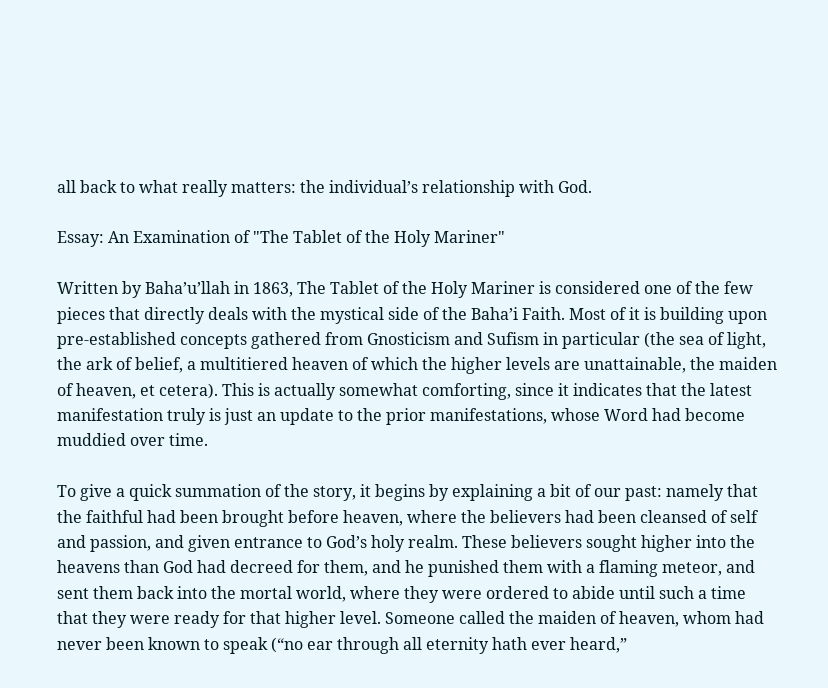all back to what really matters: the individual’s relationship with God.

Essay: An Examination of "The Tablet of the Holy Mariner"

Written by Baha’u’llah in 1863, The Tablet of the Holy Mariner is considered one of the few pieces that directly deals with the mystical side of the Baha’i Faith. Most of it is building upon pre-established concepts gathered from Gnosticism and Sufism in particular (the sea of light, the ark of belief, a multitiered heaven of which the higher levels are unattainable, the maiden of heaven, et cetera). This is actually somewhat comforting, since it indicates that the latest manifestation truly is just an update to the prior manifestations, whose Word had become muddied over time.

To give a quick summation of the story, it begins by explaining a bit of our past: namely that the faithful had been brought before heaven, where the believers had been cleansed of self and passion, and given entrance to God’s holy realm. These believers sought higher into the heavens than God had decreed for them, and he punished them with a flaming meteor, and sent them back into the mortal world, where they were ordered to abide until such a time that they were ready for that higher level. Someone called the maiden of heaven, whom had never been known to speak (“no ear through all eternity hath ever heard,”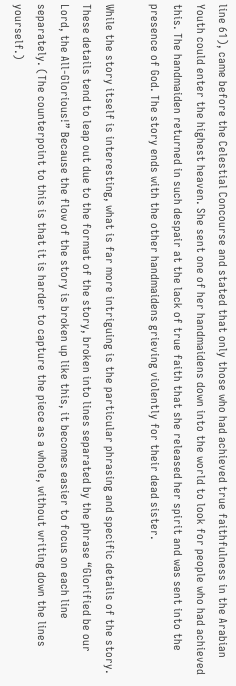line 61), came before the Celestial Concourse and stated that only those who had achieved true faithfulness in the Arabian Youth could enter the highest heaven. She sent one of her handmaidens down into the world to look for people who had achieved this. The handmaiden returned in such despair at the lack of true faith that she released her spirit and was sent into the presence of God. The story ends with the other handmaidens grieving violently for their dead sister.

While the story itself is interesting, what is far more intriguing is the particular phrasing and specific details of the story. These details tend to leap out due to the format of the story, broken into lines separated by the phrase “Glorified be our Lord, the All-Glorious!” Because the flow of the story is broken up like this, it becomes easier to focus on each line separately. (The counterpoint to this is that it is harder to capture the piece as a whole, without writing down the lines yourself.)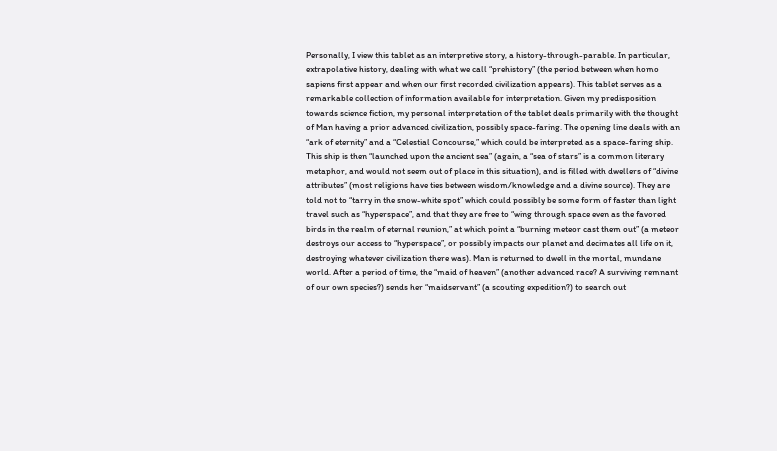Personally, I view this tablet as an interpretive story, a history-through-parable. In particular, extrapolative history, dealing with what we call “prehistory” (the period between when homo sapiens first appear and when our first recorded civilization appears). This tablet serves as a remarkable collection of information available for interpretation. Given my predisposition towards science fiction, my personal interpretation of the tablet deals primarily with the thought of Man having a prior advanced civilization, possibly space-faring. The opening line deals with an “ark of eternity” and a “Celestial Concourse,” which could be interpreted as a space-faring ship. This ship is then “launched upon the ancient sea” (again, a “sea of stars” is a common literary metaphor, and would not seem out of place in this situation), and is filled with dwellers of “divine attributes” (most religions have ties between wisdom/knowledge and a divine source). They are told not to “tarry in the snow-white spot” which could possibly be some form of faster than light travel such as “hyperspace”, and that they are free to “wing through space even as the favored birds in the realm of eternal reunion,” at which point a “burning meteor cast them out” (a meteor destroys our access to “hyperspace”, or possibly impacts our planet and decimates all life on it, destroying whatever civilization there was). Man is returned to dwell in the mortal, mundane world. After a period of time, the “maid of heaven” (another advanced race? A surviving remnant of our own species?) sends her “maidservant” (a scouting expedition?) to search out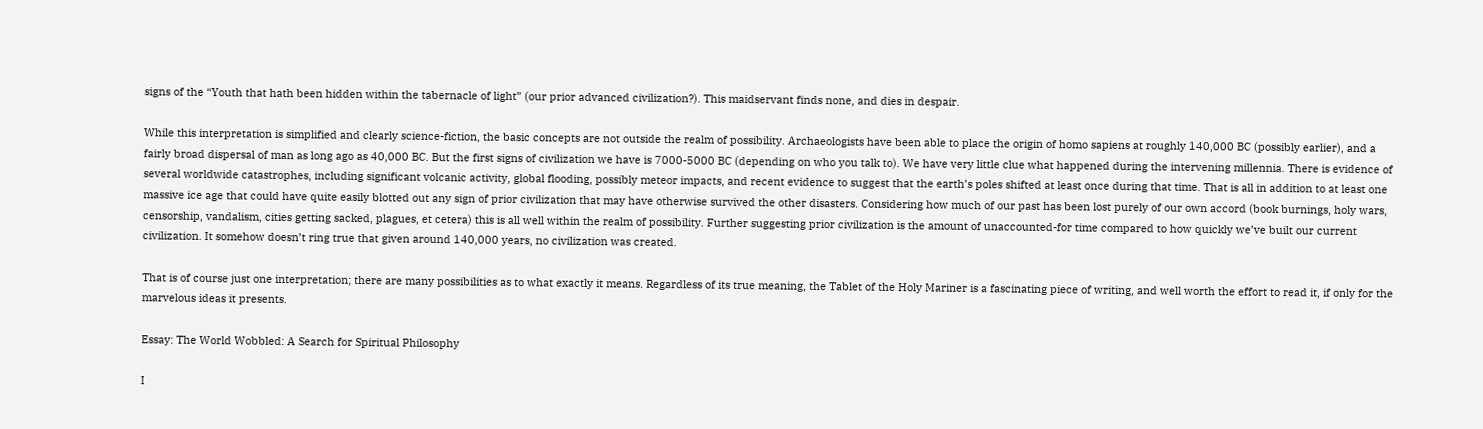signs of the “Youth that hath been hidden within the tabernacle of light” (our prior advanced civilization?). This maidservant finds none, and dies in despair.

While this interpretation is simplified and clearly science-fiction, the basic concepts are not outside the realm of possibility. Archaeologists have been able to place the origin of homo sapiens at roughly 140,000 BC (possibly earlier), and a fairly broad dispersal of man as long ago as 40,000 BC. But the first signs of civilization we have is 7000-5000 BC (depending on who you talk to). We have very little clue what happened during the intervening millennia. There is evidence of several worldwide catastrophes, including significant volcanic activity, global flooding, possibly meteor impacts, and recent evidence to suggest that the earth’s poles shifted at least once during that time. That is all in addition to at least one massive ice age that could have quite easily blotted out any sign of prior civilization that may have otherwise survived the other disasters. Considering how much of our past has been lost purely of our own accord (book burnings, holy wars, censorship, vandalism, cities getting sacked, plagues, et cetera) this is all well within the realm of possibility. Further suggesting prior civilization is the amount of unaccounted-for time compared to how quickly we’ve built our current civilization. It somehow doesn’t ring true that given around 140,000 years, no civilization was created.

That is of course just one interpretation; there are many possibilities as to what exactly it means. Regardless of its true meaning, the Tablet of the Holy Mariner is a fascinating piece of writing, and well worth the effort to read it, if only for the marvelous ideas it presents.

Essay: The World Wobbled: A Search for Spiritual Philosophy

I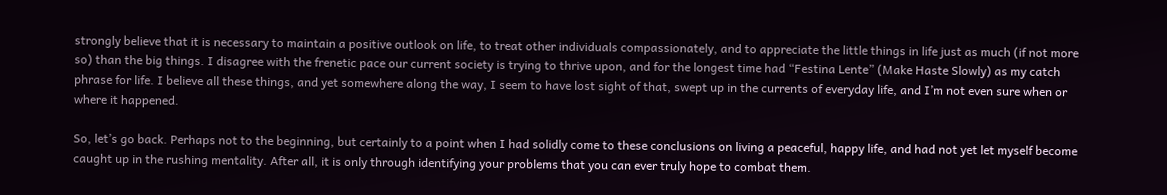strongly believe that it is necessary to maintain a positive outlook on life, to treat other individuals compassionately, and to appreciate the little things in life just as much (if not more so) than the big things. I disagree with the frenetic pace our current society is trying to thrive upon, and for the longest time had “Festina Lente” (Make Haste Slowly) as my catch phrase for life. I believe all these things, and yet somewhere along the way, I seem to have lost sight of that, swept up in the currents of everyday life, and I’m not even sure when or where it happened.

So, let’s go back. Perhaps not to the beginning, but certainly to a point when I had solidly come to these conclusions on living a peaceful, happy life, and had not yet let myself become caught up in the rushing mentality. After all, it is only through identifying your problems that you can ever truly hope to combat them.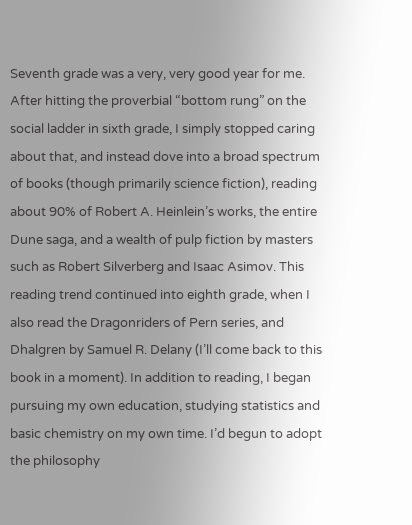Seventh grade was a very, very good year for me. After hitting the proverbial “bottom rung” on the social ladder in sixth grade, I simply stopped caring about that, and instead dove into a broad spectrum of books (though primarily science fiction), reading about 90% of Robert A. Heinlein’s works, the entire Dune saga, and a wealth of pulp fiction by masters such as Robert Silverberg and Isaac Asimov. This reading trend continued into eighth grade, when I also read the Dragonriders of Pern series, and Dhalgren by Samuel R. Delany (I’ll come back to this book in a moment). In addition to reading, I began pursuing my own education, studying statistics and basic chemistry on my own time. I’d begun to adopt the philosophy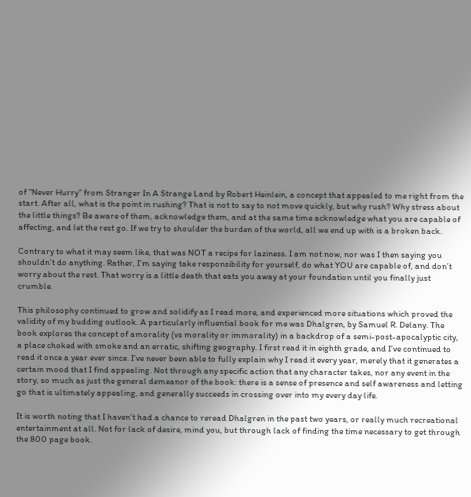of “Never Hurry” from Stranger In A Strange Land by Robert Heinlein, a concept that appealed to me right from the start. After all, what is the point in rushing? That is not to say to not move quickly, but why rush? Why stress about the little things? Be aware of them, acknowledge them, and at the same time acknowledge what you are capable of affecting, and let the rest go. If we try to shoulder the burden of the world, all we end up with is a broken back.

Contrary to what it may seem like, that was NOT a recipe for laziness. I am not now, nor was I then saying you shouldn’t do anything. Rather, I’m saying take responsibility for yourself, do what YOU are capable of, and don’t worry about the rest. That worry is a little death that eats you away at your foundation until you finally just crumble.

This philosophy continued to grow and solidify as I read more, and experienced more situations which proved the validity of my budding outlook. A particularly influential book for me was Dhalgren, by Samuel R. Delany. The book explores the concept of amorality (vs morality or immorality) in a backdrop of a semi-post-apocalyptic city, a place choked with smoke and an erratic, shifting geography. I first read it in eighth grade, and I’ve continued to read it once a year ever since. I’ve never been able to fully explain why I read it every year, merely that it generates a certain mood that I find appealing. Not through any specific action that any character takes, nor any event in the story, so much as just the general demeanor of the book: there is a sense of presence and self awareness and letting go that is ultimately appealing, and generally succeeds in crossing over into my every day life.

It is worth noting that I haven’t had a chance to reread Dhalgren in the past two years, or really much recreational entertainment at all. Not for lack of desire, mind you, but through lack of finding the time necessary to get through the 800 page book.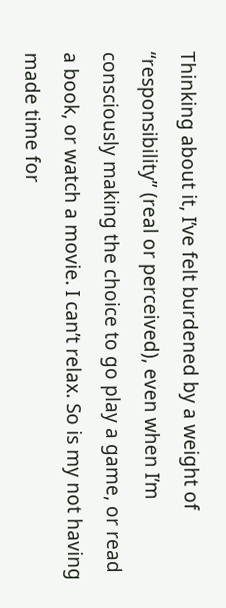Thinking about it, I’ve felt burdened by a weight of “responsibility” (real or perceived), even when I’m consciously making the choice to go play a game, or read a book, or watch a movie. I can’t relax. So is my not having made time for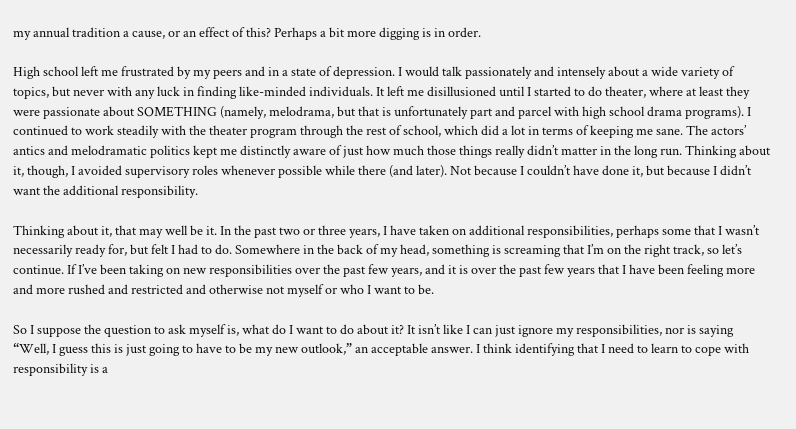my annual tradition a cause, or an effect of this? Perhaps a bit more digging is in order.

High school left me frustrated by my peers and in a state of depression. I would talk passionately and intensely about a wide variety of topics, but never with any luck in finding like-minded individuals. It left me disillusioned until I started to do theater, where at least they were passionate about SOMETHING (namely, melodrama, but that is unfortunately part and parcel with high school drama programs). I continued to work steadily with the theater program through the rest of school, which did a lot in terms of keeping me sane. The actors’ antics and melodramatic politics kept me distinctly aware of just how much those things really didn’t matter in the long run. Thinking about it, though, I avoided supervisory roles whenever possible while there (and later). Not because I couldn’t have done it, but because I didn’t want the additional responsibility.

Thinking about it, that may well be it. In the past two or three years, I have taken on additional responsibilities, perhaps some that I wasn’t necessarily ready for, but felt I had to do. Somewhere in the back of my head, something is screaming that I’m on the right track, so let’s continue. If I’ve been taking on new responsibilities over the past few years, and it is over the past few years that I have been feeling more and more rushed and restricted and otherwise not myself or who I want to be.

So I suppose the question to ask myself is, what do I want to do about it? It isn’t like I can just ignore my responsibilities, nor is saying “Well, I guess this is just going to have to be my new outlook,” an acceptable answer. I think identifying that I need to learn to cope with responsibility is a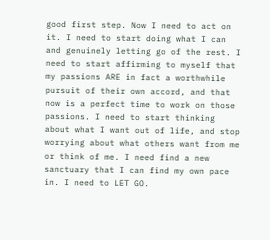good first step. Now I need to act on it. I need to start doing what I can and genuinely letting go of the rest. I need to start affirming to myself that my passions ARE in fact a worthwhile pursuit of their own accord, and that now is a perfect time to work on those passions. I need to start thinking about what I want out of life, and stop worrying about what others want from me or think of me. I need find a new sanctuary that I can find my own pace in. I need to LET GO.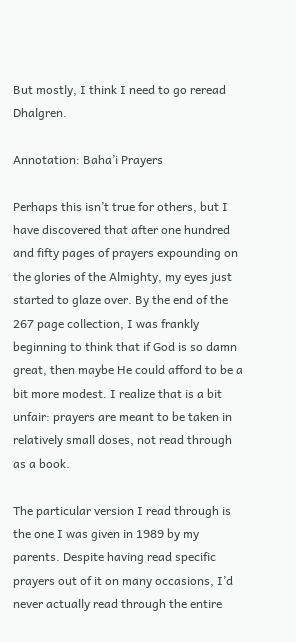But mostly, I think I need to go reread Dhalgren.

Annotation: Baha’i Prayers

Perhaps this isn’t true for others, but I have discovered that after one hundred and fifty pages of prayers expounding on the glories of the Almighty, my eyes just started to glaze over. By the end of the 267 page collection, I was frankly beginning to think that if God is so damn great, then maybe He could afford to be a bit more modest. I realize that is a bit unfair: prayers are meant to be taken in relatively small doses, not read through as a book.

The particular version I read through is the one I was given in 1989 by my parents. Despite having read specific prayers out of it on many occasions, I’d never actually read through the entire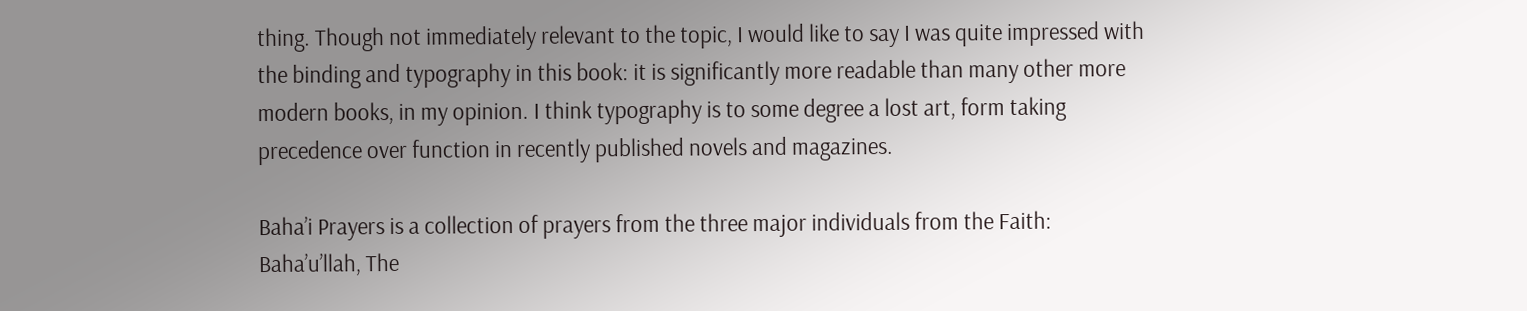thing. Though not immediately relevant to the topic, I would like to say I was quite impressed with the binding and typography in this book: it is significantly more readable than many other more modern books, in my opinion. I think typography is to some degree a lost art, form taking precedence over function in recently published novels and magazines.

Baha’i Prayers is a collection of prayers from the three major individuals from the Faith: Baha’u’llah, The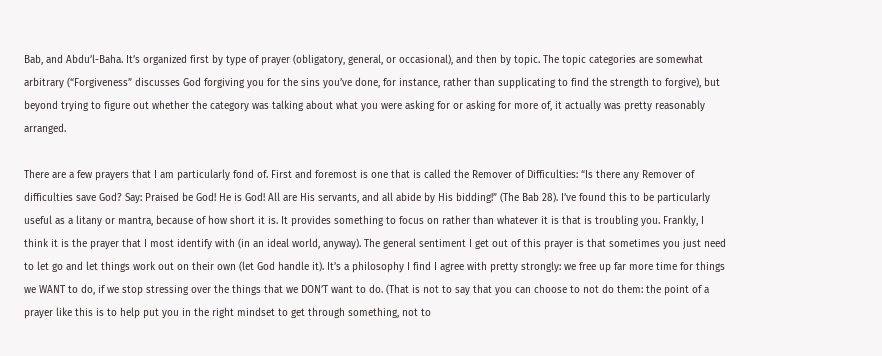Bab, and Abdu’l-Baha. It’s organized first by type of prayer (obligatory, general, or occasional), and then by topic. The topic categories are somewhat arbitrary (“Forgiveness” discusses God forgiving you for the sins you’ve done, for instance, rather than supplicating to find the strength to forgive), but beyond trying to figure out whether the category was talking about what you were asking for or asking for more of, it actually was pretty reasonably arranged.

There are a few prayers that I am particularly fond of. First and foremost is one that is called the Remover of Difficulties: “Is there any Remover of difficulties save God? Say: Praised be God! He is God! All are His servants, and all abide by His bidding!” (The Bab 28). I’ve found this to be particularly useful as a litany or mantra, because of how short it is. It provides something to focus on rather than whatever it is that is troubling you. Frankly, I think it is the prayer that I most identify with (in an ideal world, anyway). The general sentiment I get out of this prayer is that sometimes you just need to let go and let things work out on their own (let God handle it). It’s a philosophy I find I agree with pretty strongly: we free up far more time for things we WANT to do, if we stop stressing over the things that we DON’T want to do. (That is not to say that you can choose to not do them: the point of a prayer like this is to help put you in the right mindset to get through something, not to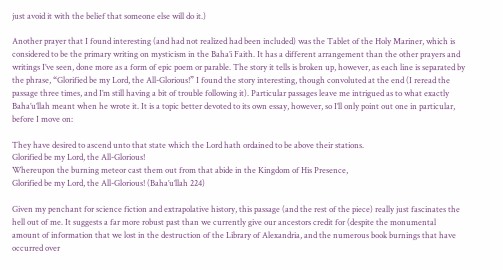just avoid it with the belief that someone else will do it.)

Another prayer that I found interesting (and had not realized had been included) was the Tablet of the Holy Mariner, which is considered to be the primary writing on mysticism in the Baha’i Faith. It has a different arrangement than the other prayers and writings I’ve seen, done more as a form of epic poem or parable. The story it tells is broken up, however, as each line is separated by the phrase, “Glorified be my Lord, the All-Glorious!” I found the story interesting, though convoluted at the end (I reread the passage three times, and I’m still having a bit of trouble following it). Particular passages leave me intrigued as to what exactly Baha’u’llah meant when he wrote it. It is a topic better devoted to its own essay, however, so I’ll only point out one in particular, before I move on:

They have desired to ascend unto that state which the Lord hath ordained to be above their stations.
Glorified be my Lord, the All-Glorious!
Whereupon the burning meteor cast them out from that abide in the Kingdom of His Presence,
Glorified be my Lord, the All-Glorious! (Baha’u’llah 224)

Given my penchant for science fiction and extrapolative history, this passage (and the rest of the piece) really just fascinates the hell out of me. It suggests a far more robust past than we currently give our ancestors credit for (despite the monumental amount of information that we lost in the destruction of the Library of Alexandria, and the numerous book burnings that have occurred over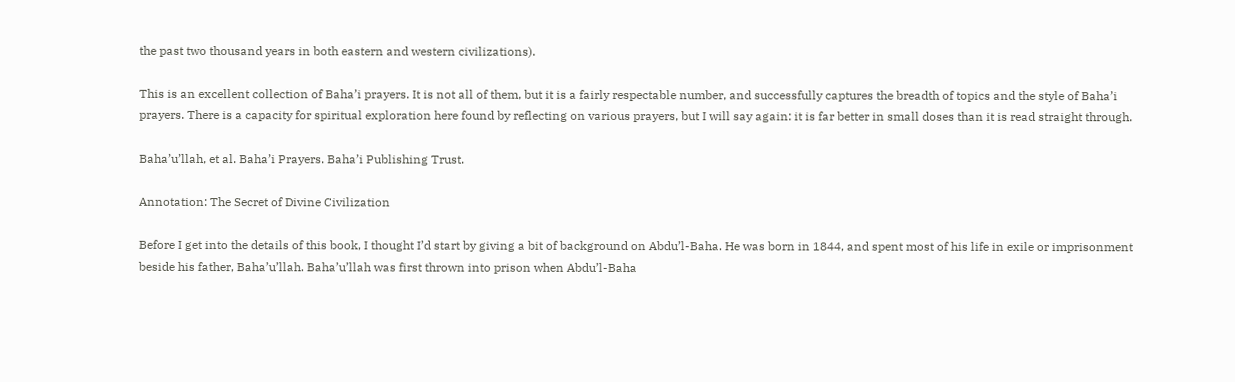the past two thousand years in both eastern and western civilizations).

This is an excellent collection of Baha’i prayers. It is not all of them, but it is a fairly respectable number, and successfully captures the breadth of topics and the style of Baha’i prayers. There is a capacity for spiritual exploration here found by reflecting on various prayers, but I will say again: it is far better in small doses than it is read straight through.

Baha’u’llah, et al. Baha’i Prayers. Baha’i Publishing Trust.

Annotation: The Secret of Divine Civilization

Before I get into the details of this book, I thought I’d start by giving a bit of background on Abdu’l-Baha. He was born in 1844, and spent most of his life in exile or imprisonment beside his father, Baha’u’llah. Baha’u’llah was first thrown into prison when Abdu’l-Baha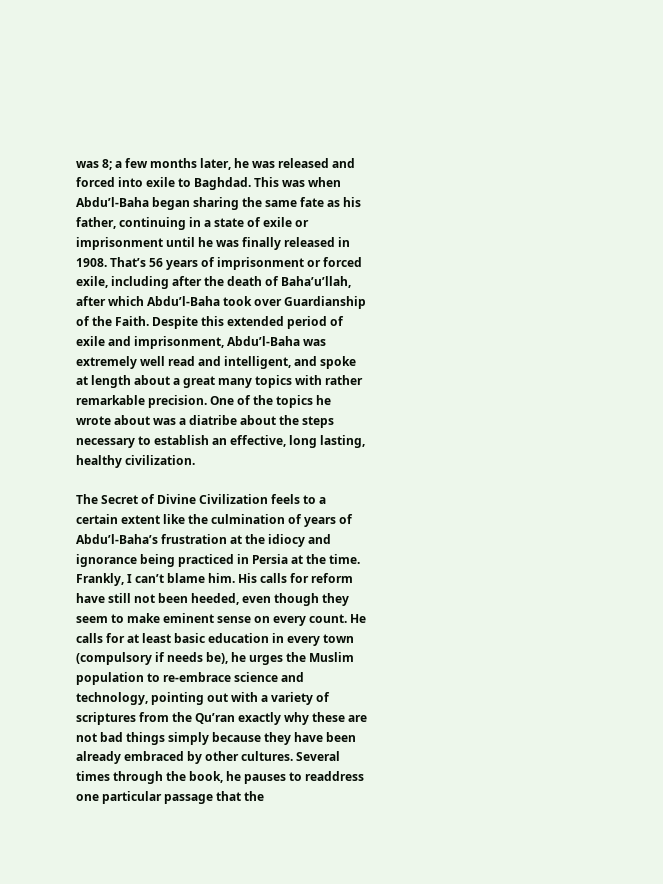was 8; a few months later, he was released and forced into exile to Baghdad. This was when Abdu’l-Baha began sharing the same fate as his father, continuing in a state of exile or imprisonment until he was finally released in 1908. That’s 56 years of imprisonment or forced exile, including after the death of Baha’u’llah, after which Abdu’l-Baha took over Guardianship of the Faith. Despite this extended period of exile and imprisonment, Abdu’l-Baha was extremely well read and intelligent, and spoke at length about a great many topics with rather remarkable precision. One of the topics he wrote about was a diatribe about the steps necessary to establish an effective, long lasting, healthy civilization.

The Secret of Divine Civilization feels to a certain extent like the culmination of years of Abdu’l-Baha’s frustration at the idiocy and ignorance being practiced in Persia at the time. Frankly, I can’t blame him. His calls for reform have still not been heeded, even though they seem to make eminent sense on every count. He calls for at least basic education in every town (compulsory if needs be), he urges the Muslim population to re-embrace science and technology, pointing out with a variety of scriptures from the Qu’ran exactly why these are not bad things simply because they have been already embraced by other cultures. Several times through the book, he pauses to readdress one particular passage that the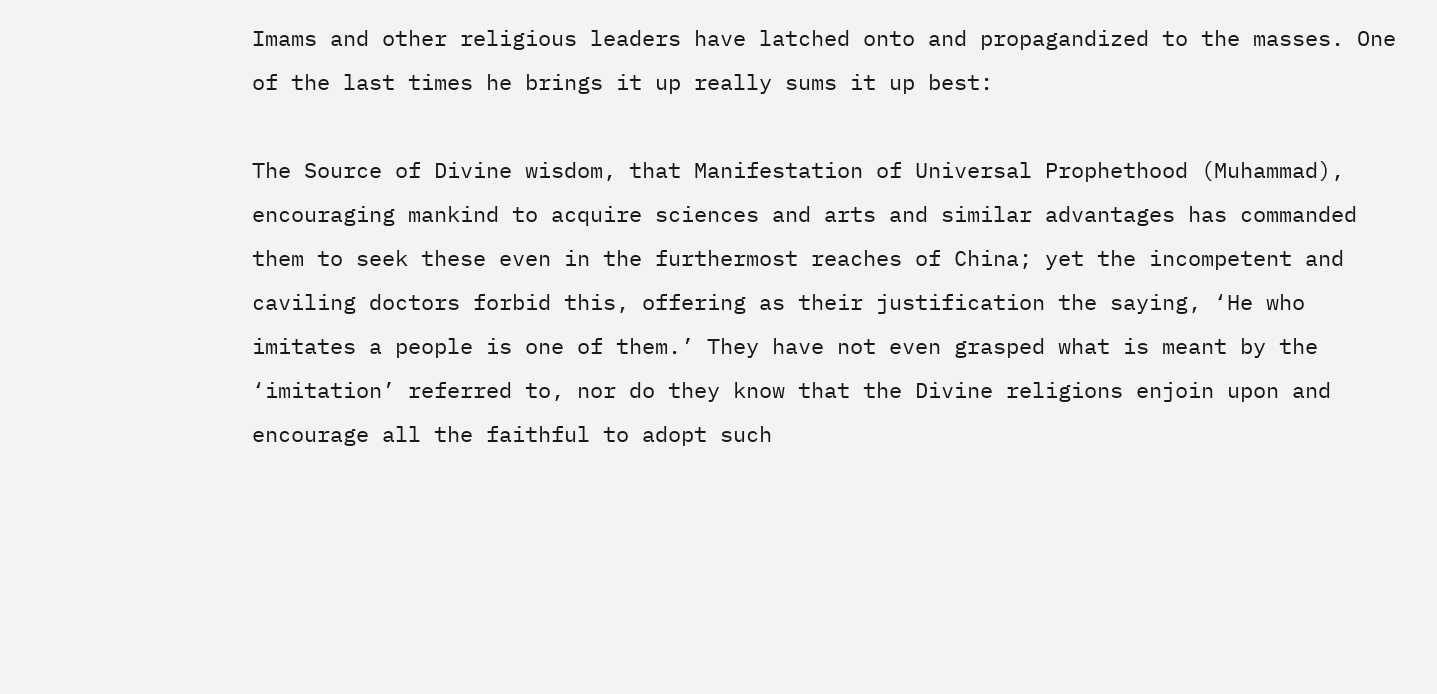Imams and other religious leaders have latched onto and propagandized to the masses. One of the last times he brings it up really sums it up best:

The Source of Divine wisdom, that Manifestation of Universal Prophethood (Muhammad), encouraging mankind to acquire sciences and arts and similar advantages has commanded them to seek these even in the furthermost reaches of China; yet the incompetent and caviling doctors forbid this, offering as their justification the saying, ‘He who imitates a people is one of them.’ They have not even grasped what is meant by the ‘imitation’ referred to, nor do they know that the Divine religions enjoin upon and encourage all the faithful to adopt such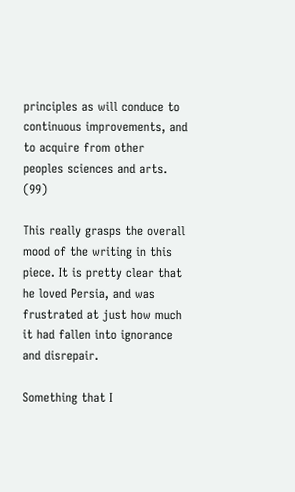principles as will conduce to continuous improvements, and to acquire from other peoples sciences and arts. (99)

This really grasps the overall mood of the writing in this piece. It is pretty clear that he loved Persia, and was frustrated at just how much it had fallen into ignorance and disrepair.

Something that I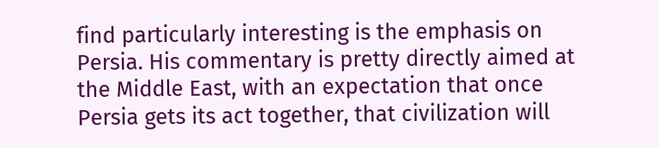find particularly interesting is the emphasis on Persia. His commentary is pretty directly aimed at the Middle East, with an expectation that once Persia gets its act together, that civilization will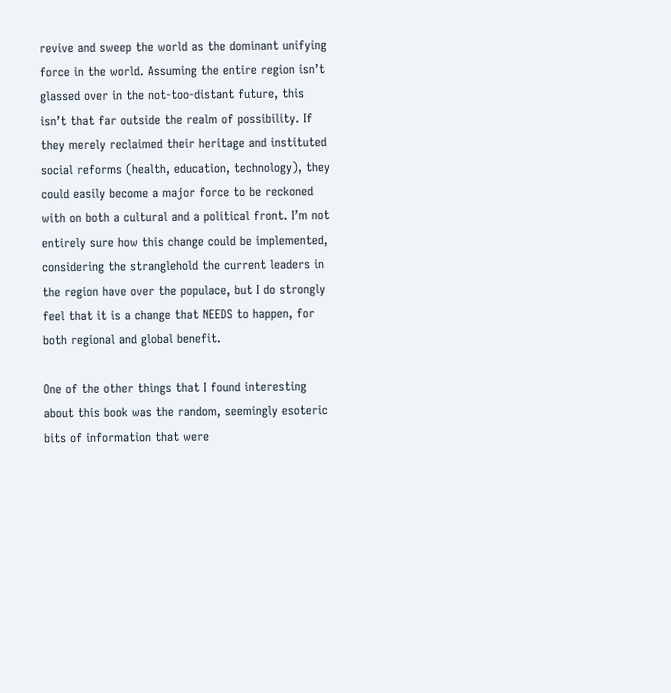revive and sweep the world as the dominant unifying force in the world. Assuming the entire region isn’t glassed over in the not-too-distant future, this isn’t that far outside the realm of possibility. If they merely reclaimed their heritage and instituted social reforms (health, education, technology), they could easily become a major force to be reckoned with on both a cultural and a political front. I’m not entirely sure how this change could be implemented, considering the stranglehold the current leaders in the region have over the populace, but I do strongly feel that it is a change that NEEDS to happen, for both regional and global benefit.

One of the other things that I found interesting about this book was the random, seemingly esoteric bits of information that were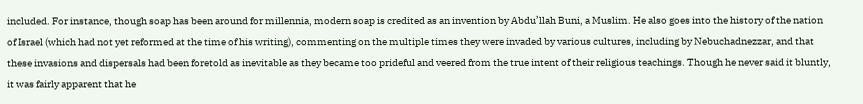included. For instance, though soap has been around for millennia, modern soap is credited as an invention by Abdu’llah Buni, a Muslim. He also goes into the history of the nation of Israel (which had not yet reformed at the time of his writing), commenting on the multiple times they were invaded by various cultures, including by Nebuchadnezzar, and that these invasions and dispersals had been foretold as inevitable as they became too prideful and veered from the true intent of their religious teachings. Though he never said it bluntly, it was fairly apparent that he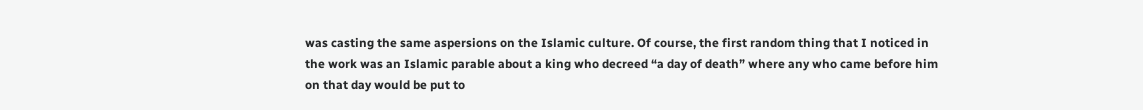was casting the same aspersions on the Islamic culture. Of course, the first random thing that I noticed in the work was an Islamic parable about a king who decreed “a day of death” where any who came before him on that day would be put to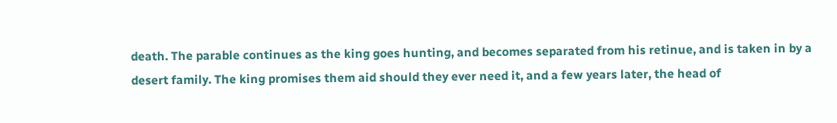death. The parable continues as the king goes hunting, and becomes separated from his retinue, and is taken in by a desert family. The king promises them aid should they ever need it, and a few years later, the head of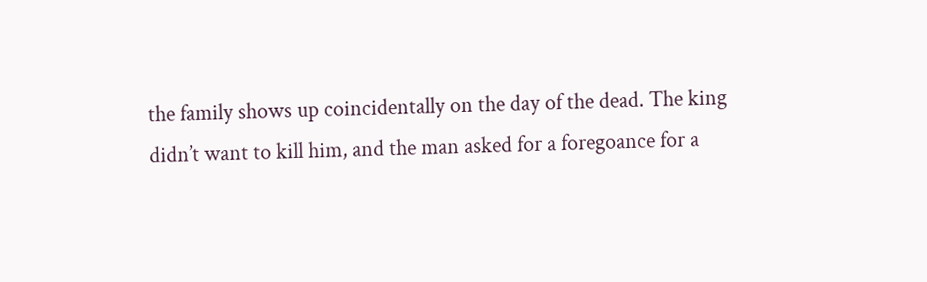the family shows up coincidentally on the day of the dead. The king didn’t want to kill him, and the man asked for a foregoance for a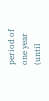period of one year (until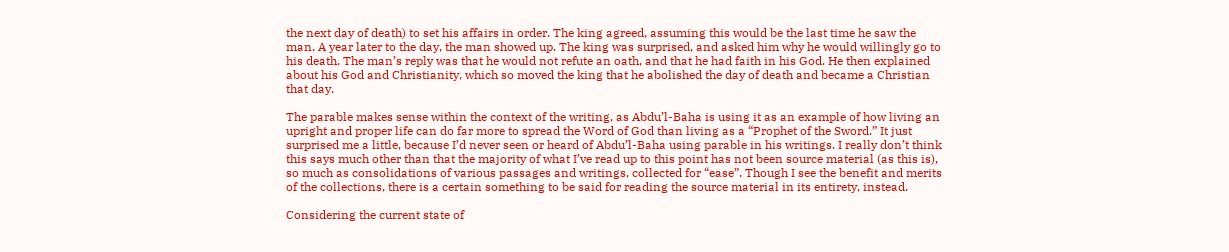the next day of death) to set his affairs in order. The king agreed, assuming this would be the last time he saw the man. A year later to the day, the man showed up. The king was surprised, and asked him why he would willingly go to his death. The man’s reply was that he would not refute an oath, and that he had faith in his God. He then explained about his God and Christianity, which so moved the king that he abolished the day of death and became a Christian that day.

The parable makes sense within the context of the writing, as Abdu’l-Baha is using it as an example of how living an upright and proper life can do far more to spread the Word of God than living as a “Prophet of the Sword.” It just surprised me a little, because I’d never seen or heard of Abdu’l-Baha using parable in his writings. I really don’t think this says much other than that the majority of what I’ve read up to this point has not been source material (as this is), so much as consolidations of various passages and writings, collected for “ease”. Though I see the benefit and merits of the collections, there is a certain something to be said for reading the source material in its entirety, instead.

Considering the current state of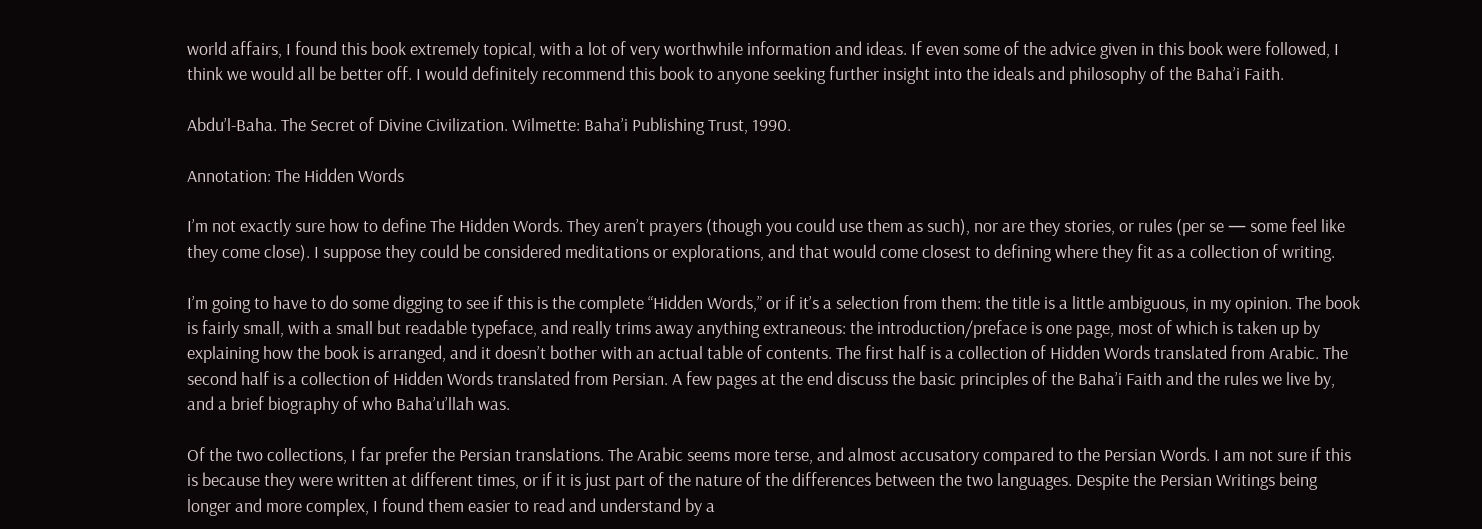world affairs, I found this book extremely topical, with a lot of very worthwhile information and ideas. If even some of the advice given in this book were followed, I think we would all be better off. I would definitely recommend this book to anyone seeking further insight into the ideals and philosophy of the Baha’i Faith.

Abdu’l-Baha. The Secret of Divine Civilization. Wilmette: Baha’i Publishing Trust, 1990.

Annotation: The Hidden Words

I’m not exactly sure how to define The Hidden Words. They aren’t prayers (though you could use them as such), nor are they stories, or rules (per se — some feel like they come close). I suppose they could be considered meditations or explorations, and that would come closest to defining where they fit as a collection of writing.

I’m going to have to do some digging to see if this is the complete “Hidden Words,” or if it’s a selection from them: the title is a little ambiguous, in my opinion. The book is fairly small, with a small but readable typeface, and really trims away anything extraneous: the introduction/preface is one page, most of which is taken up by explaining how the book is arranged, and it doesn’t bother with an actual table of contents. The first half is a collection of Hidden Words translated from Arabic. The second half is a collection of Hidden Words translated from Persian. A few pages at the end discuss the basic principles of the Baha’i Faith and the rules we live by, and a brief biography of who Baha’u’llah was.

Of the two collections, I far prefer the Persian translations. The Arabic seems more terse, and almost accusatory compared to the Persian Words. I am not sure if this is because they were written at different times, or if it is just part of the nature of the differences between the two languages. Despite the Persian Writings being longer and more complex, I found them easier to read and understand by a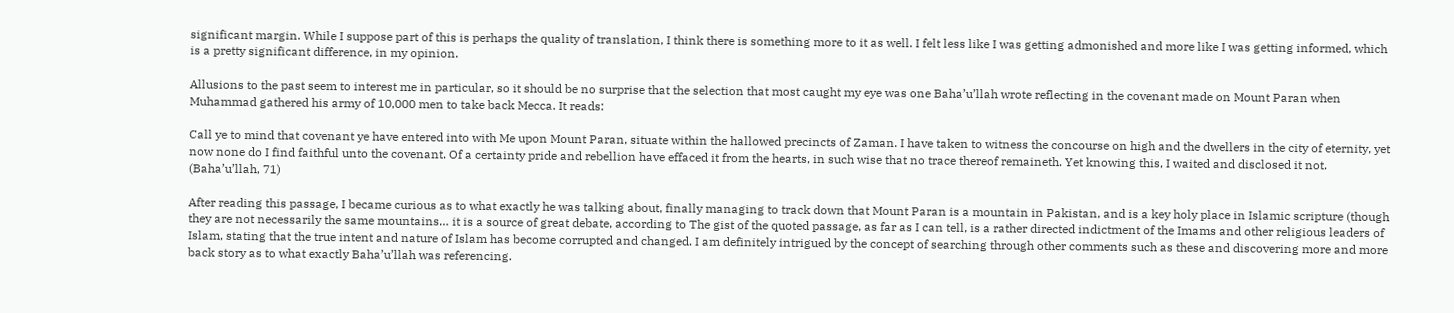significant margin. While I suppose part of this is perhaps the quality of translation, I think there is something more to it as well. I felt less like I was getting admonished and more like I was getting informed, which is a pretty significant difference, in my opinion.

Allusions to the past seem to interest me in particular, so it should be no surprise that the selection that most caught my eye was one Baha’u’llah wrote reflecting in the covenant made on Mount Paran when Muhammad gathered his army of 10,000 men to take back Mecca. It reads:

Call ye to mind that covenant ye have entered into with Me upon Mount Paran, situate within the hallowed precincts of Zaman. I have taken to witness the concourse on high and the dwellers in the city of eternity, yet now none do I find faithful unto the covenant. Of a certainty pride and rebellion have effaced it from the hearts, in such wise that no trace thereof remaineth. Yet knowing this, I waited and disclosed it not. (Baha’u’llah, 71)

After reading this passage, I became curious as to what exactly he was talking about, finally managing to track down that Mount Paran is a mountain in Pakistan, and is a key holy place in Islamic scripture (though they are not necessarily the same mountains… it is a source of great debate, according to The gist of the quoted passage, as far as I can tell, is a rather directed indictment of the Imams and other religious leaders of Islam, stating that the true intent and nature of Islam has become corrupted and changed. I am definitely intrigued by the concept of searching through other comments such as these and discovering more and more back story as to what exactly Baha’u’llah was referencing.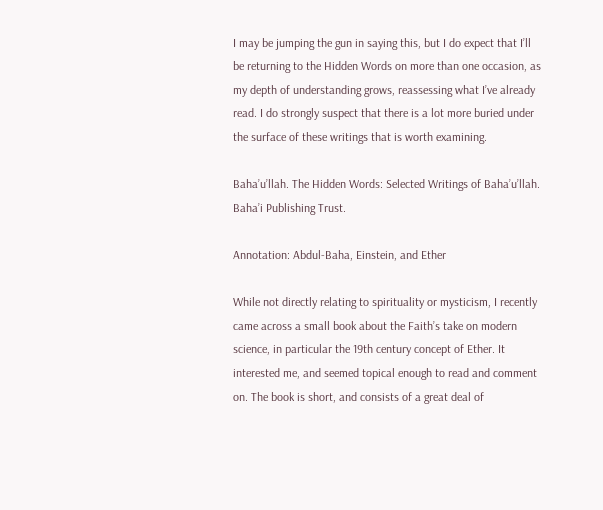I may be jumping the gun in saying this, but I do expect that I’ll be returning to the Hidden Words on more than one occasion, as my depth of understanding grows, reassessing what I’ve already read. I do strongly suspect that there is a lot more buried under the surface of these writings that is worth examining.

Baha’u’llah. The Hidden Words: Selected Writings of Baha’u’llah. Baha’i Publishing Trust.

Annotation: Abdul-Baha, Einstein, and Ether

While not directly relating to spirituality or mysticism, I recently came across a small book about the Faith’s take on modern science, in particular the 19th century concept of Ether. It interested me, and seemed topical enough to read and comment on. The book is short, and consists of a great deal of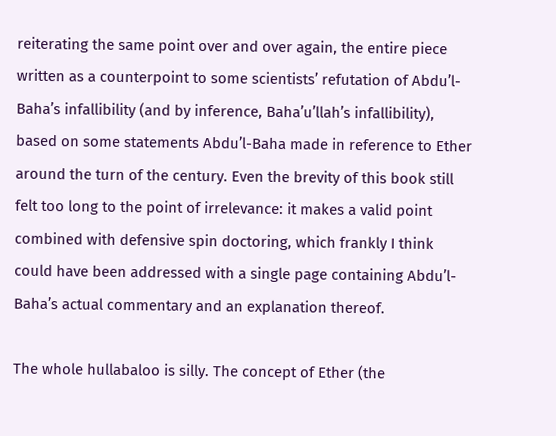reiterating the same point over and over again, the entire piece written as a counterpoint to some scientists’ refutation of Abdu’l-Baha’s infallibility (and by inference, Baha’u’llah’s infallibility), based on some statements Abdu’l-Baha made in reference to Ether around the turn of the century. Even the brevity of this book still felt too long to the point of irrelevance: it makes a valid point combined with defensive spin doctoring, which frankly I think could have been addressed with a single page containing Abdu’l-Baha’s actual commentary and an explanation thereof.

The whole hullabaloo is silly. The concept of Ether (the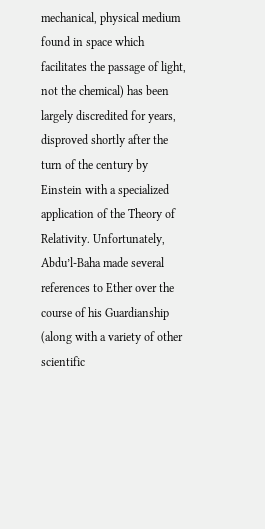mechanical, physical medium found in space which facilitates the passage of light, not the chemical) has been largely discredited for years, disproved shortly after the turn of the century by Einstein with a specialized application of the Theory of Relativity. Unfortunately, Abdu’l-Baha made several references to Ether over the course of his Guardianship (along with a variety of other scientific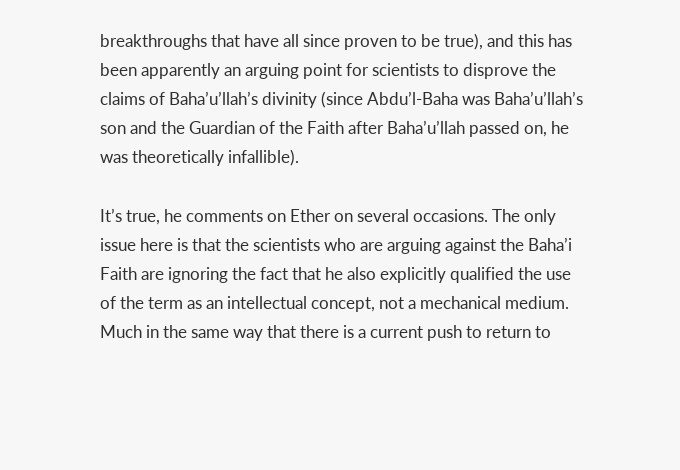breakthroughs that have all since proven to be true), and this has been apparently an arguing point for scientists to disprove the claims of Baha’u’llah’s divinity (since Abdu’l-Baha was Baha’u’llah’s son and the Guardian of the Faith after Baha’u’llah passed on, he was theoretically infallible).

It’s true, he comments on Ether on several occasions. The only issue here is that the scientists who are arguing against the Baha’i Faith are ignoring the fact that he also explicitly qualified the use of the term as an intellectual concept, not a mechanical medium. Much in the same way that there is a current push to return to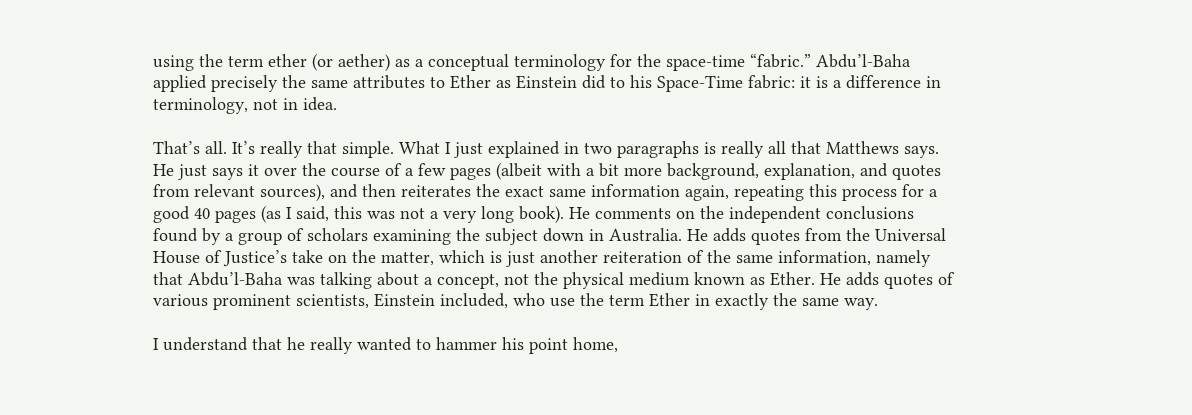using the term ether (or aether) as a conceptual terminology for the space-time “fabric.” Abdu’l-Baha applied precisely the same attributes to Ether as Einstein did to his Space-Time fabric: it is a difference in terminology, not in idea.

That’s all. It’s really that simple. What I just explained in two paragraphs is really all that Matthews says. He just says it over the course of a few pages (albeit with a bit more background, explanation, and quotes from relevant sources), and then reiterates the exact same information again, repeating this process for a good 40 pages (as I said, this was not a very long book). He comments on the independent conclusions found by a group of scholars examining the subject down in Australia. He adds quotes from the Universal House of Justice’s take on the matter, which is just another reiteration of the same information, namely that Abdu’l-Baha was talking about a concept, not the physical medium known as Ether. He adds quotes of various prominent scientists, Einstein included, who use the term Ether in exactly the same way.

I understand that he really wanted to hammer his point home,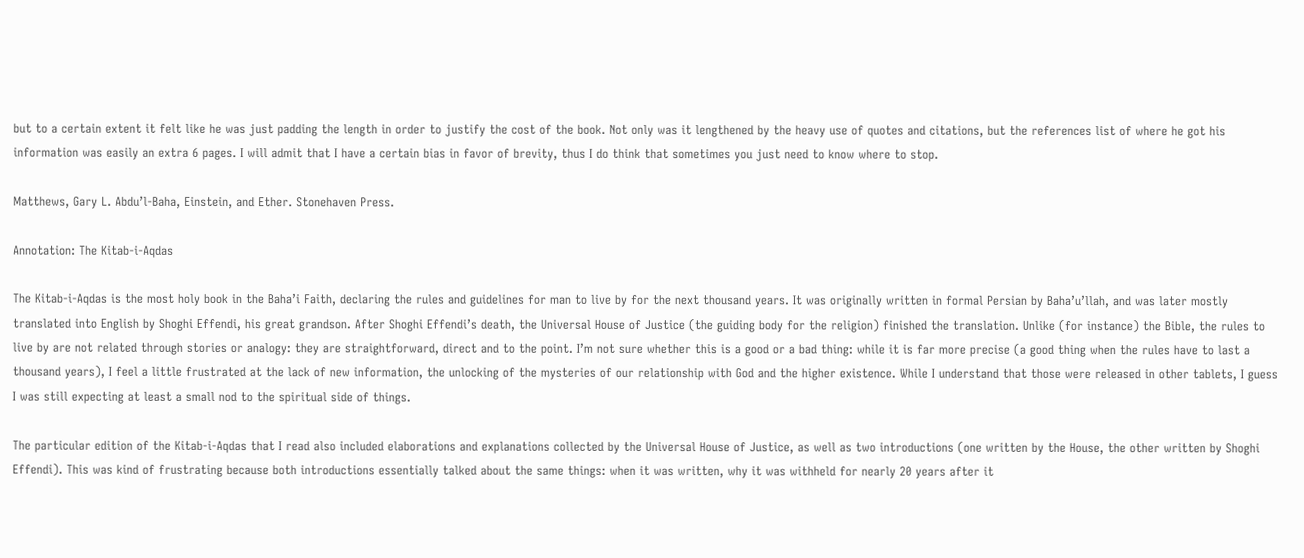but to a certain extent it felt like he was just padding the length in order to justify the cost of the book. Not only was it lengthened by the heavy use of quotes and citations, but the references list of where he got his information was easily an extra 6 pages. I will admit that I have a certain bias in favor of brevity, thus I do think that sometimes you just need to know where to stop.

Matthews, Gary L. Abdu’l-Baha, Einstein, and Ether. Stonehaven Press.

Annotation: The Kitab-i-Aqdas

The Kitab-i-Aqdas is the most holy book in the Baha’i Faith, declaring the rules and guidelines for man to live by for the next thousand years. It was originally written in formal Persian by Baha’u’llah, and was later mostly translated into English by Shoghi Effendi, his great grandson. After Shoghi Effendi’s death, the Universal House of Justice (the guiding body for the religion) finished the translation. Unlike (for instance) the Bible, the rules to live by are not related through stories or analogy: they are straightforward, direct and to the point. I’m not sure whether this is a good or a bad thing: while it is far more precise (a good thing when the rules have to last a thousand years), I feel a little frustrated at the lack of new information, the unlocking of the mysteries of our relationship with God and the higher existence. While I understand that those were released in other tablets, I guess I was still expecting at least a small nod to the spiritual side of things.

The particular edition of the Kitab-i-Aqdas that I read also included elaborations and explanations collected by the Universal House of Justice, as well as two introductions (one written by the House, the other written by Shoghi Effendi). This was kind of frustrating because both introductions essentially talked about the same things: when it was written, why it was withheld for nearly 20 years after it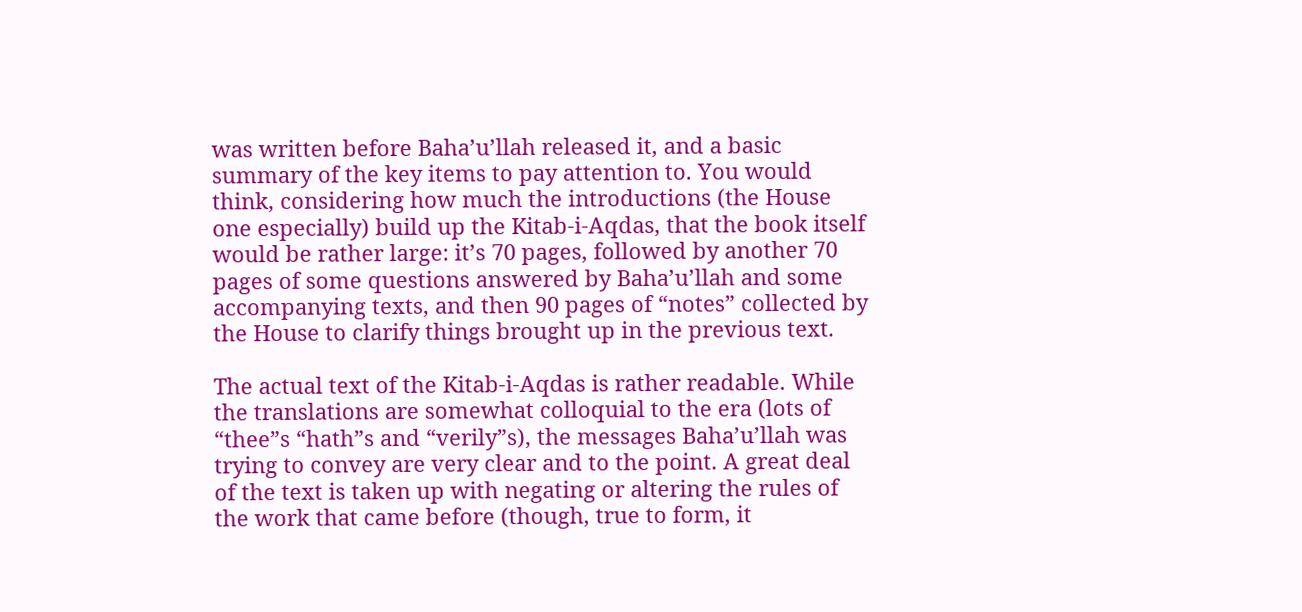was written before Baha’u’llah released it, and a basic summary of the key items to pay attention to. You would think, considering how much the introductions (the House one especially) build up the Kitab-i-Aqdas, that the book itself would be rather large: it’s 70 pages, followed by another 70 pages of some questions answered by Baha’u’llah and some accompanying texts, and then 90 pages of “notes” collected by the House to clarify things brought up in the previous text.

The actual text of the Kitab-i-Aqdas is rather readable. While the translations are somewhat colloquial to the era (lots of “thee”s “hath”s and “verily”s), the messages Baha’u’llah was trying to convey are very clear and to the point. A great deal of the text is taken up with negating or altering the rules of the work that came before (though, true to form, it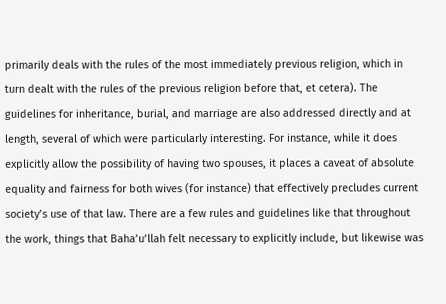primarily deals with the rules of the most immediately previous religion, which in turn dealt with the rules of the previous religion before that, et cetera). The guidelines for inheritance, burial, and marriage are also addressed directly and at length, several of which were particularly interesting. For instance, while it does explicitly allow the possibility of having two spouses, it places a caveat of absolute equality and fairness for both wives (for instance) that effectively precludes current society’s use of that law. There are a few rules and guidelines like that throughout the work, things that Baha’u’llah felt necessary to explicitly include, but likewise was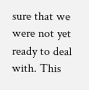sure that we were not yet ready to deal with. This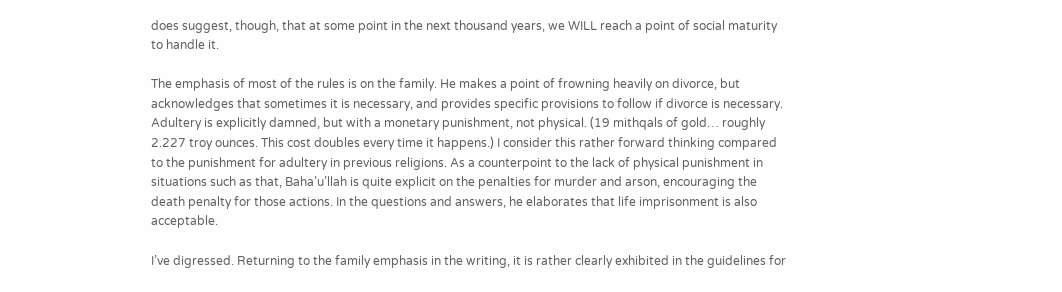does suggest, though, that at some point in the next thousand years, we WILL reach a point of social maturity to handle it.

The emphasis of most of the rules is on the family. He makes a point of frowning heavily on divorce, but acknowledges that sometimes it is necessary, and provides specific provisions to follow if divorce is necessary. Adultery is explicitly damned, but with a monetary punishment, not physical. (19 mithqals of gold… roughly 2.227 troy ounces. This cost doubles every time it happens.) I consider this rather forward thinking compared to the punishment for adultery in previous religions. As a counterpoint to the lack of physical punishment in situations such as that, Baha’u’llah is quite explicit on the penalties for murder and arson, encouraging the death penalty for those actions. In the questions and answers, he elaborates that life imprisonment is also acceptable.

I’ve digressed. Returning to the family emphasis in the writing, it is rather clearly exhibited in the guidelines for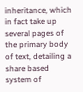inheritance, which in fact take up several pages of the primary body of text, detailing a share based system of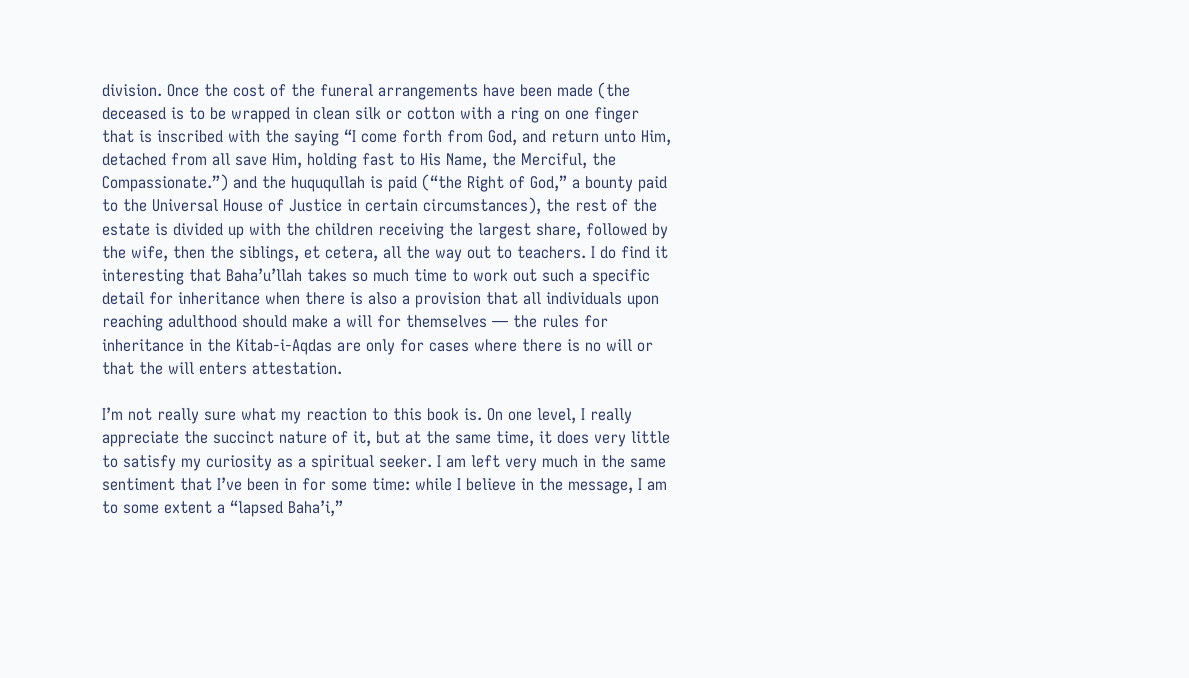division. Once the cost of the funeral arrangements have been made (the deceased is to be wrapped in clean silk or cotton with a ring on one finger that is inscribed with the saying “I come forth from God, and return unto Him, detached from all save Him, holding fast to His Name, the Merciful, the Compassionate.”) and the huququllah is paid (“the Right of God,” a bounty paid to the Universal House of Justice in certain circumstances), the rest of the estate is divided up with the children receiving the largest share, followed by the wife, then the siblings, et cetera, all the way out to teachers. I do find it interesting that Baha’u’llah takes so much time to work out such a specific detail for inheritance when there is also a provision that all individuals upon reaching adulthood should make a will for themselves — the rules for inheritance in the Kitab-i-Aqdas are only for cases where there is no will or that the will enters attestation.

I’m not really sure what my reaction to this book is. On one level, I really appreciate the succinct nature of it, but at the same time, it does very little to satisfy my curiosity as a spiritual seeker. I am left very much in the same sentiment that I’ve been in for some time: while I believe in the message, I am to some extent a “lapsed Baha’i,”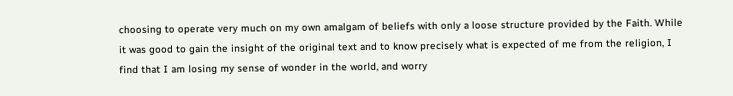choosing to operate very much on my own amalgam of beliefs with only a loose structure provided by the Faith. While it was good to gain the insight of the original text and to know precisely what is expected of me from the religion, I find that I am losing my sense of wonder in the world, and worry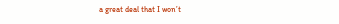a great deal that I won’t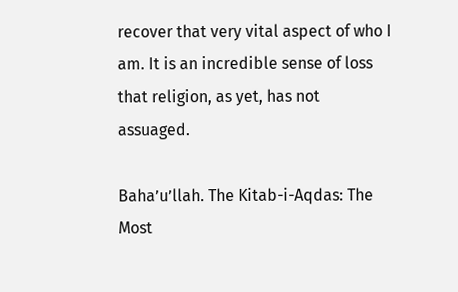recover that very vital aspect of who I am. It is an incredible sense of loss that religion, as yet, has not assuaged.

Baha’u’llah. The Kitab-i-Aqdas: The Most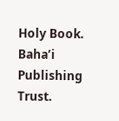Holy Book. Baha’i Publishing Trust.